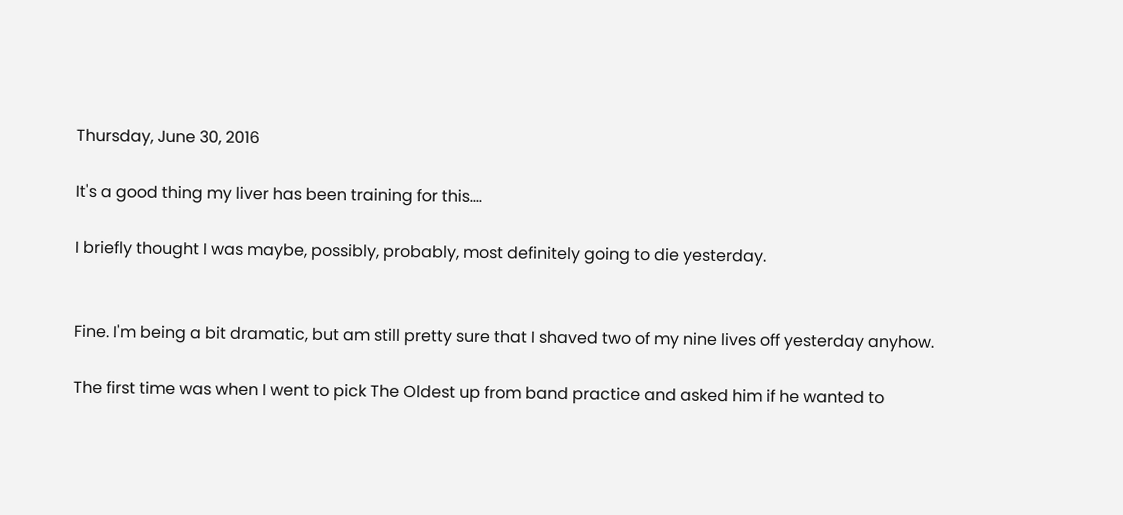Thursday, June 30, 2016

It's a good thing my liver has been training for this....

I briefly thought I was maybe, possibly, probably, most definitely going to die yesterday.


Fine. I'm being a bit dramatic, but am still pretty sure that I shaved two of my nine lives off yesterday anyhow.

The first time was when I went to pick The Oldest up from band practice and asked him if he wanted to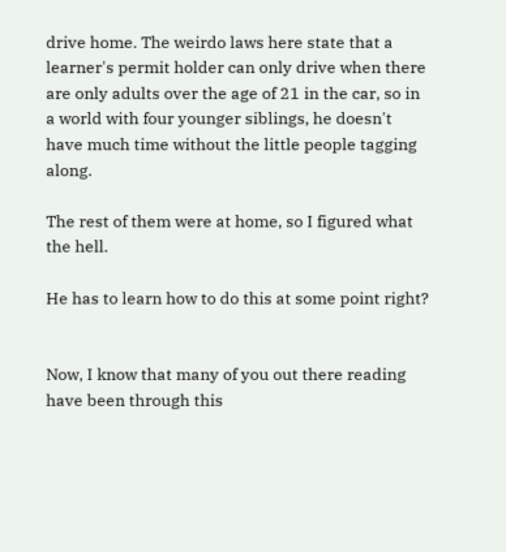drive home. The weirdo laws here state that a learner's permit holder can only drive when there are only adults over the age of 21 in the car, so in a world with four younger siblings, he doesn't have much time without the little people tagging along.

The rest of them were at home, so I figured what the hell.

He has to learn how to do this at some point right?


Now, I know that many of you out there reading have been through this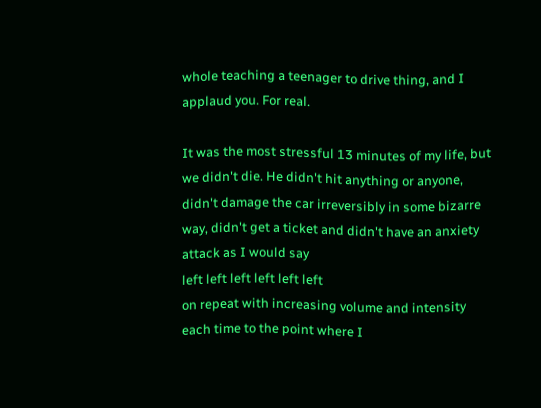whole teaching a teenager to drive thing, and I applaud you. For real.

It was the most stressful 13 minutes of my life, but we didn't die. He didn't hit anything or anyone, didn't damage the car irreversibly in some bizarre way, didn't get a ticket and didn't have an anxiety attack as I would say
left left left left left left
on repeat with increasing volume and intensity each time to the point where I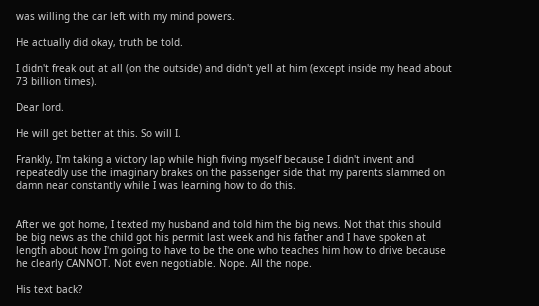was willing the car left with my mind powers.

He actually did okay, truth be told.

I didn't freak out at all (on the outside) and didn't yell at him (except inside my head about 73 billion times).

Dear lord.

He will get better at this. So will I.

Frankly, I'm taking a victory lap while high fiving myself because I didn't invent and repeatedly use the imaginary brakes on the passenger side that my parents slammed on damn near constantly while I was learning how to do this.


After we got home, I texted my husband and told him the big news. Not that this should be big news as the child got his permit last week and his father and I have spoken at length about how I'm going to have to be the one who teaches him how to drive because he clearly CANNOT. Not even negotiable. Nope. All the nope.

His text back?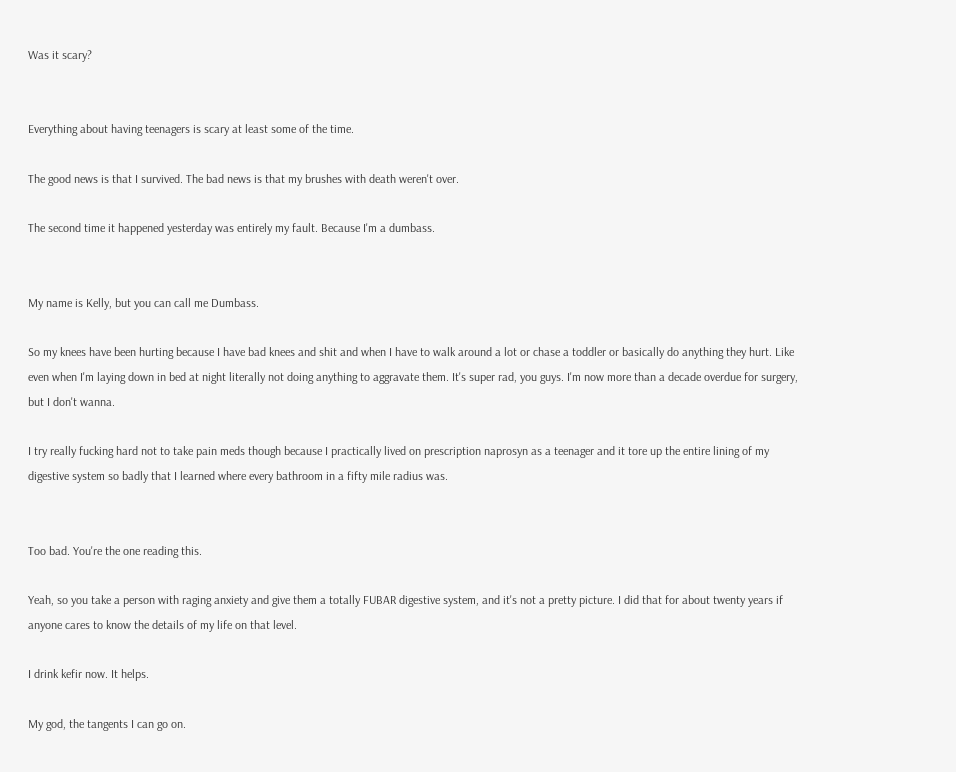Was it scary?


Everything about having teenagers is scary at least some of the time.

The good news is that I survived. The bad news is that my brushes with death weren't over.

The second time it happened yesterday was entirely my fault. Because I'm a dumbass.


My name is Kelly, but you can call me Dumbass.

So my knees have been hurting because I have bad knees and shit and when I have to walk around a lot or chase a toddler or basically do anything they hurt. Like even when I'm laying down in bed at night literally not doing anything to aggravate them. It's super rad, you guys. I'm now more than a decade overdue for surgery, but I don't wanna.

I try really fucking hard not to take pain meds though because I practically lived on prescription naprosyn as a teenager and it tore up the entire lining of my digestive system so badly that I learned where every bathroom in a fifty mile radius was.


Too bad. You're the one reading this.

Yeah, so you take a person with raging anxiety and give them a totally FUBAR digestive system, and it's not a pretty picture. I did that for about twenty years if anyone cares to know the details of my life on that level.

I drink kefir now. It helps.

My god, the tangents I can go on.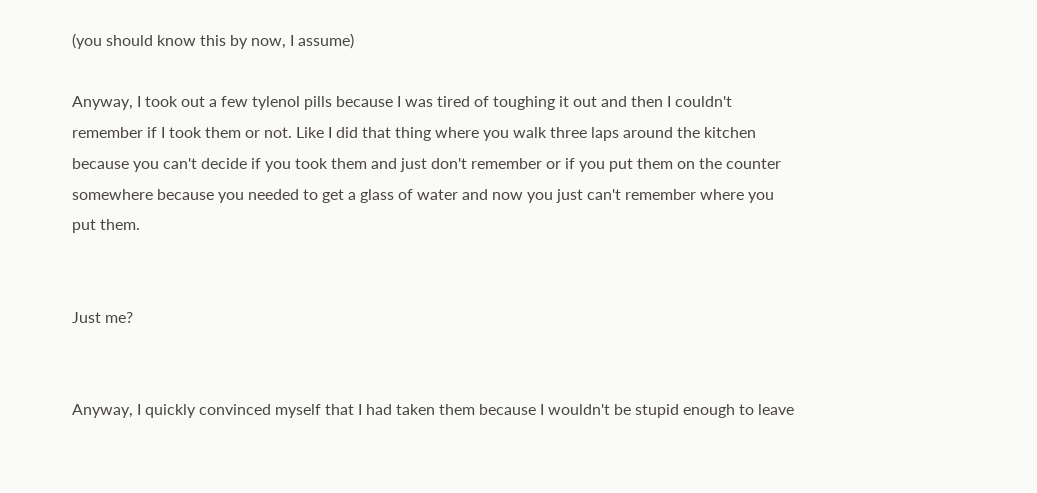(you should know this by now, I assume)

Anyway, I took out a few tylenol pills because I was tired of toughing it out and then I couldn't remember if I took them or not. Like I did that thing where you walk three laps around the kitchen because you can't decide if you took them and just don't remember or if you put them on the counter somewhere because you needed to get a glass of water and now you just can't remember where you put them.


Just me?


Anyway, I quickly convinced myself that I had taken them because I wouldn't be stupid enough to leave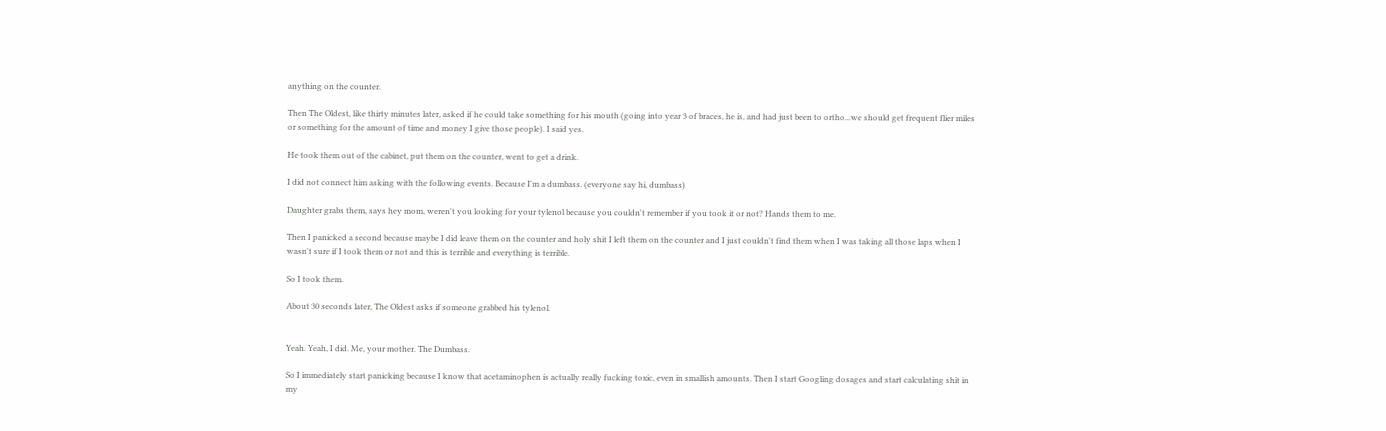anything on the counter.

Then The Oldest, like thirty minutes later, asked if he could take something for his mouth (going into year 3 of braces, he is, and had just been to ortho...we should get frequent flier miles or something for the amount of time and money I give those people). I said yes.

He took them out of the cabinet, put them on the counter, went to get a drink.

I did not connect him asking with the following events. Because I'm a dumbass. (everyone say hi, dumbass)

Daughter grabs them, says hey mom, weren't you looking for your tylenol because you couldn't remember if you took it or not? Hands them to me.

Then I panicked a second because maybe I did leave them on the counter and holy shit I left them on the counter and I just couldn't find them when I was taking all those laps when I wasn't sure if I took them or not and this is terrible and everything is terrible.

So I took them.

About 30 seconds later, The Oldest asks if someone grabbed his tylenol.


Yeah. Yeah, I did. Me, your mother. The Dumbass.

So I immediately start panicking because I know that acetaminophen is actually really fucking toxic, even in smallish amounts. Then I start Googling dosages and start calculating shit in my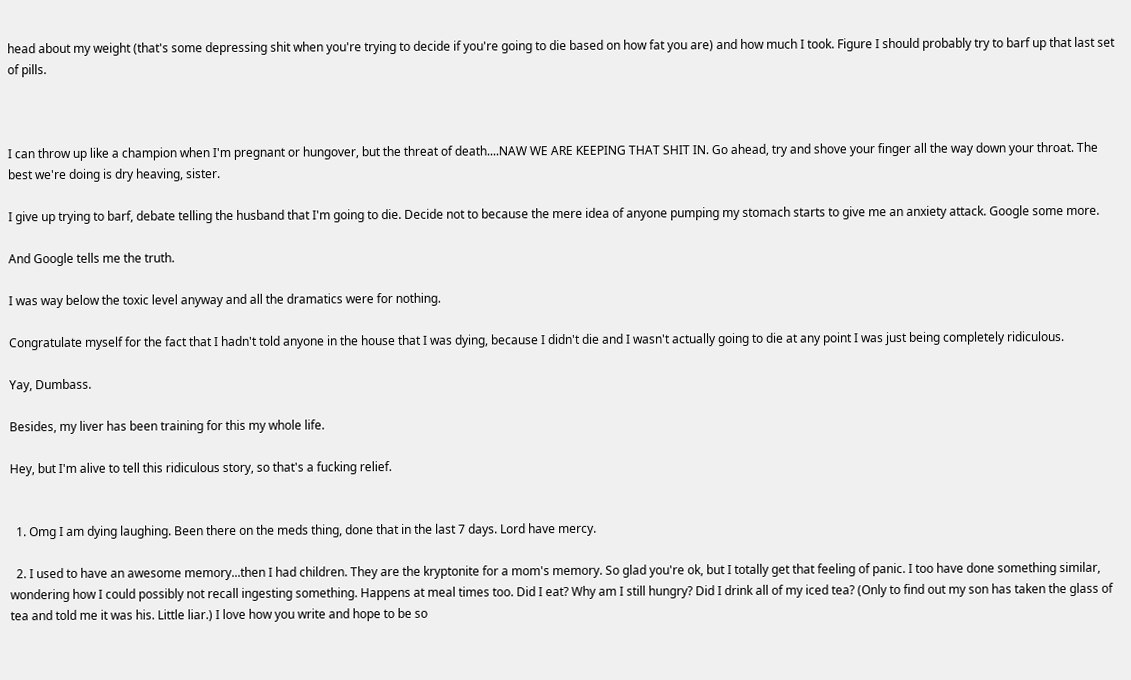head about my weight (that's some depressing shit when you're trying to decide if you're going to die based on how fat you are) and how much I took. Figure I should probably try to barf up that last set of pills.



I can throw up like a champion when I'm pregnant or hungover, but the threat of death....NAW WE ARE KEEPING THAT SHIT IN. Go ahead, try and shove your finger all the way down your throat. The best we're doing is dry heaving, sister.

I give up trying to barf, debate telling the husband that I'm going to die. Decide not to because the mere idea of anyone pumping my stomach starts to give me an anxiety attack. Google some more.

And Google tells me the truth.

I was way below the toxic level anyway and all the dramatics were for nothing.

Congratulate myself for the fact that I hadn't told anyone in the house that I was dying, because I didn't die and I wasn't actually going to die at any point I was just being completely ridiculous.

Yay, Dumbass.

Besides, my liver has been training for this my whole life.

Hey, but I'm alive to tell this ridiculous story, so that's a fucking relief.


  1. Omg I am dying laughing. Been there on the meds thing, done that in the last 7 days. Lord have mercy.

  2. I used to have an awesome memory...then I had children. They are the kryptonite for a mom's memory. So glad you're ok, but I totally get that feeling of panic. I too have done something similar, wondering how I could possibly not recall ingesting something. Happens at meal times too. Did I eat? Why am I still hungry? Did I drink all of my iced tea? (Only to find out my son has taken the glass of tea and told me it was his. Little liar.) I love how you write and hope to be so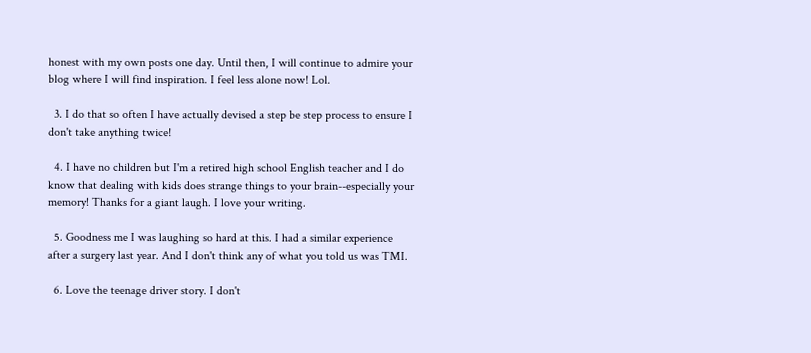honest with my own posts one day. Until then, I will continue to admire your blog where I will find inspiration. I feel less alone now! Lol.

  3. I do that so often I have actually devised a step be step process to ensure I don't take anything twice!

  4. I have no children but I'm a retired high school English teacher and I do know that dealing with kids does strange things to your brain--especially your memory! Thanks for a giant laugh. I love your writing.

  5. Goodness me I was laughing so hard at this. I had a similar experience after a surgery last year. And I don't think any of what you told us was TMI.

  6. Love the teenage driver story. I don't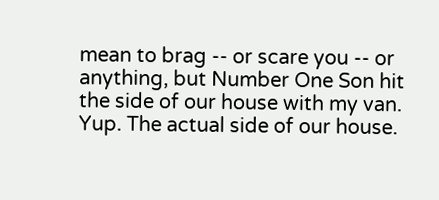mean to brag -- or scare you -- or anything, but Number One Son hit the side of our house with my van. Yup. The actual side of our house.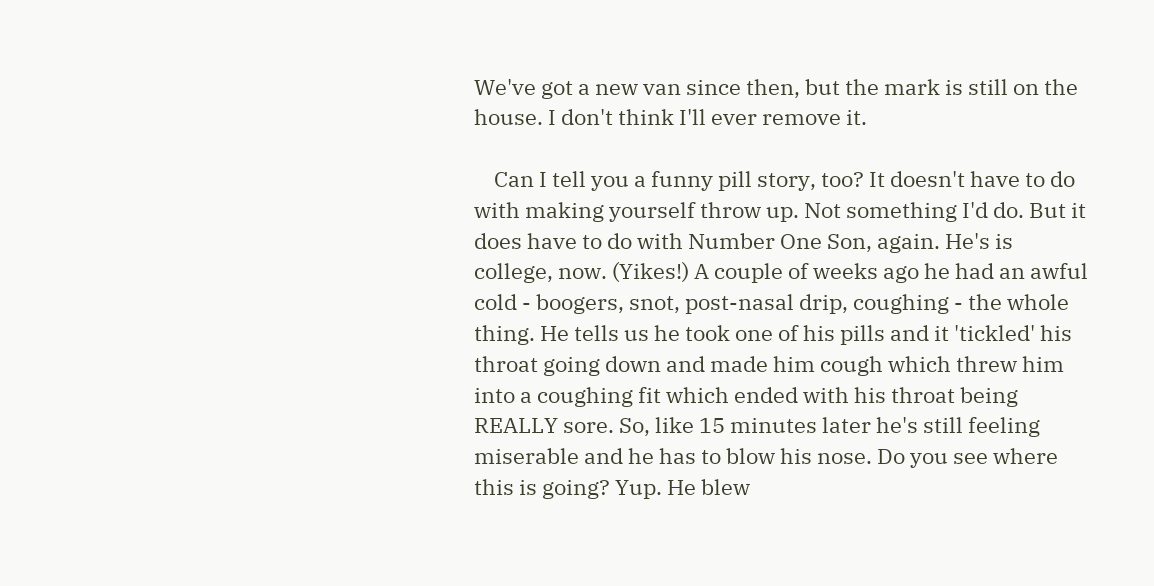We've got a new van since then, but the mark is still on the house. I don't think I'll ever remove it.

    Can I tell you a funny pill story, too? It doesn't have to do with making yourself throw up. Not something I'd do. But it does have to do with Number One Son, again. He's is college, now. (Yikes!) A couple of weeks ago he had an awful cold - boogers, snot, post-nasal drip, coughing - the whole thing. He tells us he took one of his pills and it 'tickled' his throat going down and made him cough which threw him into a coughing fit which ended with his throat being REALLY sore. So, like 15 minutes later he's still feeling miserable and he has to blow his nose. Do you see where this is going? Yup. He blew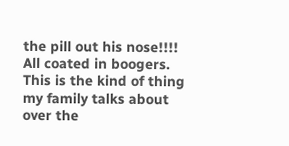the pill out his nose!!!! All coated in boogers. This is the kind of thing my family talks about over the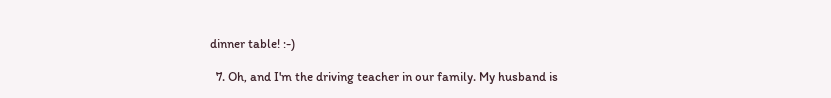dinner table! :-)

  7. Oh, and I'm the driving teacher in our family. My husband is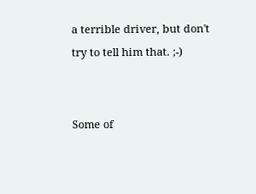a terrible driver, but don't try to tell him that. ;-)


Some of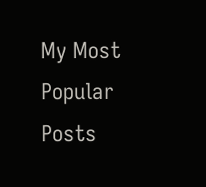My Most Popular Posts